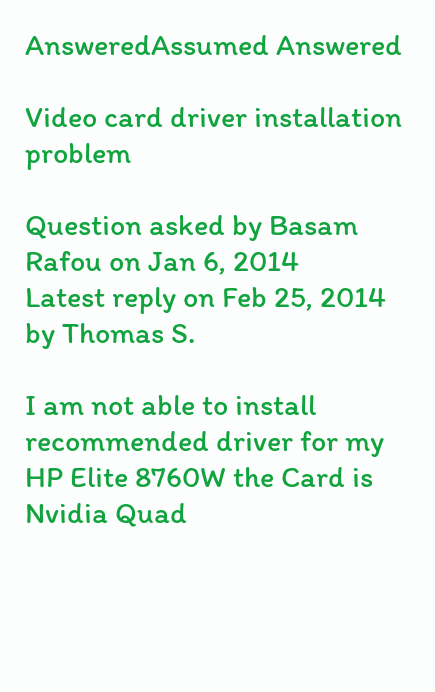AnsweredAssumed Answered

Video card driver installation problem

Question asked by Basam Rafou on Jan 6, 2014
Latest reply on Feb 25, 2014 by Thomas S.

I am not able to install recommended driver for my HP Elite 8760W the Card is Nvidia Quad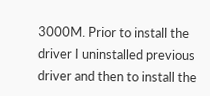3000M. Prior to install the driver I uninstalled previous driver and then to install the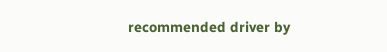recommended driver by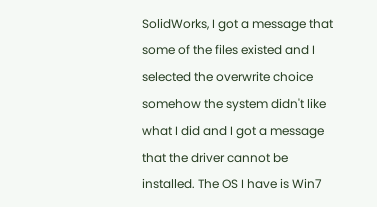SolidWorks, I got a message that some of the files existed and I selected the overwrite choice somehow the system didn't like what I did and I got a message that the driver cannot be installed. The OS I have is Win7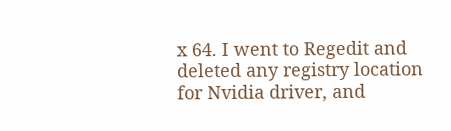x 64. I went to Regedit and deleted any registry location for Nvidia driver, and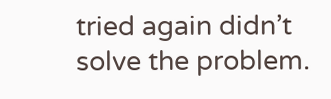tried again didn’t solve the problem.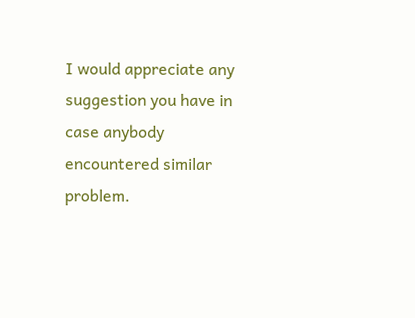I would appreciate any suggestion you have in case anybody encountered similar problem.